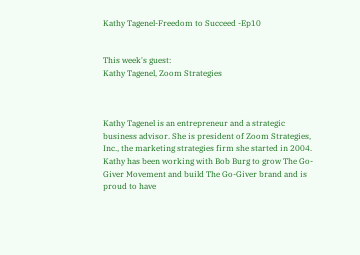Kathy Tagenel-Freedom to Succeed -Ep10


This week's guest:
Kathy Tagenel, Zoom Strategies



Kathy Tagenel is an entrepreneur and a strategic business advisor. She is president of Zoom Strategies, Inc., the marketing strategies firm she started in 2004. Kathy has been working with Bob Burg to grow The Go-Giver Movement and build The Go-Giver brand and is proud to have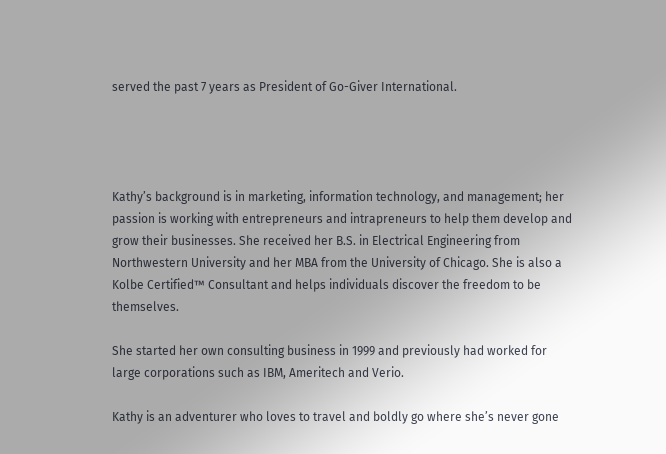served the past 7 years as President of Go-Giver International.




Kathy’s background is in marketing, information technology, and management; her passion is working with entrepreneurs and intrapreneurs to help them develop and grow their businesses. She received her B.S. in Electrical Engineering from Northwestern University and her MBA from the University of Chicago. She is also a Kolbe Certified™ Consultant and helps individuals discover the freedom to be themselves.

She started her own consulting business in 1999 and previously had worked for large corporations such as IBM, Ameritech and Verio.

Kathy is an adventurer who loves to travel and boldly go where she’s never gone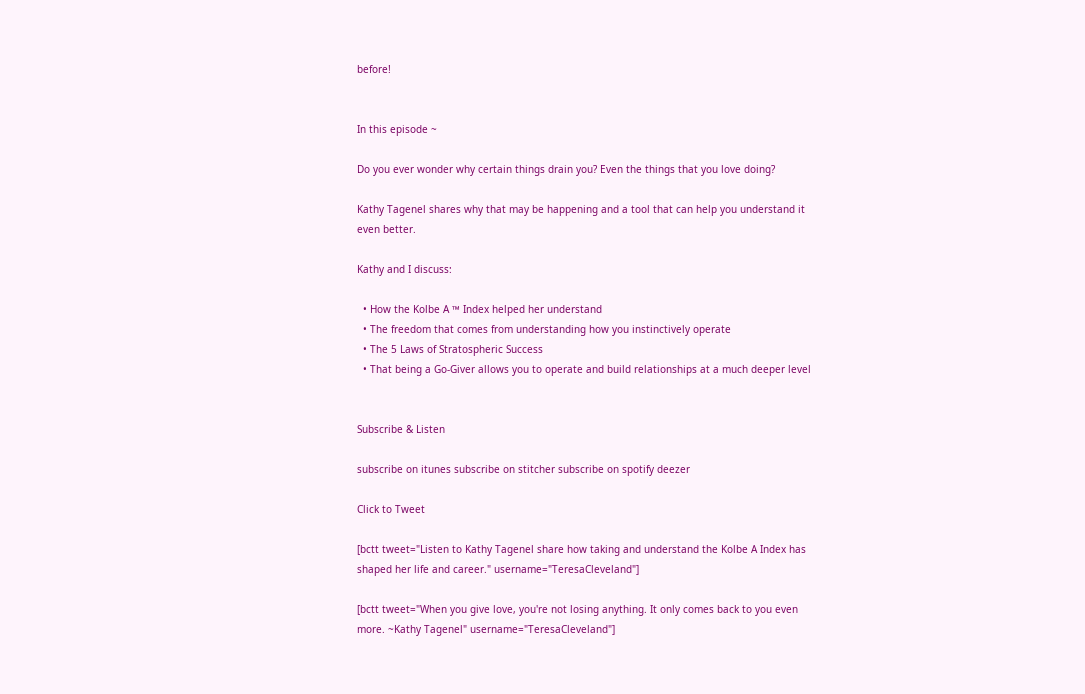before!


In this episode ~

Do you ever wonder why certain things drain you? Even the things that you love doing?

Kathy Tagenel shares why that may be happening and a tool that can help you understand it even better.

Kathy and I discuss:

  • How the Kolbe A ™ Index helped her understand
  • The freedom that comes from understanding how you instinctively operate
  • The 5 Laws of Stratospheric Success
  • That being a Go-Giver allows you to operate and build relationships at a much deeper level


Subscribe & Listen

subscribe on itunes subscribe on stitcher subscribe on spotify deezer

Click to Tweet

[bctt tweet="Listen to Kathy Tagenel share how taking and understand the Kolbe A Index has shaped her life and career." username="TeresaCleveland"]

[bctt tweet="When you give love, you're not losing anything. It only comes back to you even more. ~Kathy Tagenel" username="TeresaCleveland"]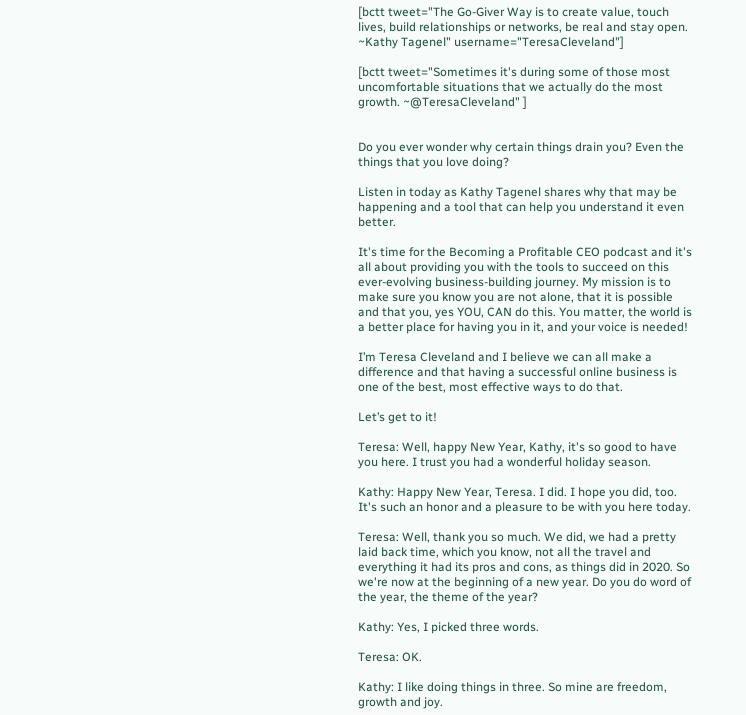[bctt tweet="The Go-Giver Way is to create value, touch lives, build relationships or networks, be real and stay open. ~Kathy Tagenel" username="TeresaCleveland"]

[bctt tweet="Sometimes it's during some of those most uncomfortable situations that we actually do the most growth. ~@TeresaCleveland" ]


Do you ever wonder why certain things drain you? Even the things that you love doing?

Listen in today as Kathy Tagenel shares why that may be happening and a tool that can help you understand it even better.

It's time for the Becoming a Profitable CEO podcast and it's all about providing you with the tools to succeed on this ever-evolving business-building journey. My mission is to make sure you know you are not alone, that it is possible and that you, yes YOU, CAN do this. You matter, the world is a better place for having you in it, and your voice is needed!

I’m Teresa Cleveland and I believe we can all make a difference and that having a successful online business is one of the best, most effective ways to do that.

Let’s get to it!

Teresa: Well, happy New Year, Kathy, it's so good to have you here. I trust you had a wonderful holiday season.

Kathy: Happy New Year, Teresa. I did. I hope you did, too. It's such an honor and a pleasure to be with you here today.

Teresa: Well, thank you so much. We did, we had a pretty laid back time, which you know, not all the travel and everything it had its pros and cons, as things did in 2020. So we're now at the beginning of a new year. Do you do word of the year, the theme of the year?

Kathy: Yes, I picked three words.

Teresa: OK.

Kathy: I like doing things in three. So mine are freedom, growth and joy.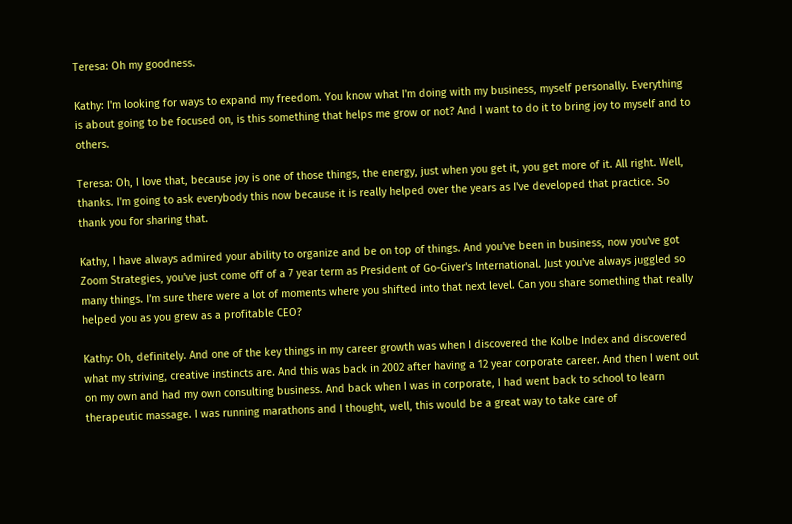Teresa: Oh my goodness.

Kathy: I'm looking for ways to expand my freedom. You know what I'm doing with my business, myself personally. Everything is about going to be focused on, is this something that helps me grow or not? And I want to do it to bring joy to myself and to others.

Teresa: Oh, I love that, because joy is one of those things, the energy, just when you get it, you get more of it. All right. Well, thanks. I'm going to ask everybody this now because it is really helped over the years as I've developed that practice. So thank you for sharing that.

Kathy, I have always admired your ability to organize and be on top of things. And you've been in business, now you've got Zoom Strategies, you've just come off of a 7 year term as President of Go-Giver's International. Just you've always juggled so many things. I'm sure there were a lot of moments where you shifted into that next level. Can you share something that really helped you as you grew as a profitable CEO?

Kathy: Oh, definitely. And one of the key things in my career growth was when I discovered the Kolbe Index and discovered what my striving, creative instincts are. And this was back in 2002 after having a 12 year corporate career. And then I went out on my own and had my own consulting business. And back when I was in corporate, I had went back to school to learn therapeutic massage. I was running marathons and I thought, well, this would be a great way to take care of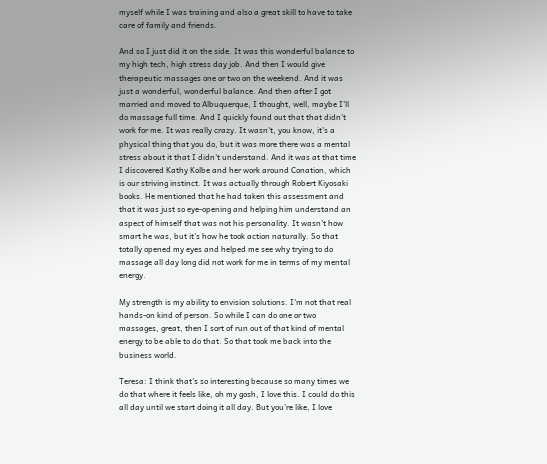myself while I was training and also a great skill to have to take care of family and friends.

And so I just did it on the side. It was this wonderful balance to my high tech, high stress day job. And then I would give therapeutic massages one or two on the weekend. And it was just a wonderful, wonderful balance. And then after I got married and moved to Albuquerque, I thought, well, maybe I'll do massage full time. And I quickly found out that that didn't work for me. It was really crazy. It wasn't, you know, it's a physical thing that you do, but it was more there was a mental stress about it that I didn't understand. And it was at that time I discovered Kathy Kolbe and her work around Conation, which is our striving instinct. It was actually through Robert Kiyosaki books. He mentioned that he had taken this assessment and that it was just so eye-opening and helping him understand an aspect of himself that was not his personality. It wasn't how smart he was, but it's how he took action naturally. So that totally opened my eyes and helped me see why trying to do massage all day long did not work for me in terms of my mental energy.

My strength is my ability to envision solutions. I'm not that real hands-on kind of person. So while I can do one or two massages, great, then I sort of run out of that kind of mental energy to be able to do that. So that took me back into the business world.

Teresa: I think that's so interesting because so many times we do that where it feels like, oh my gosh, I love this. I could do this all day until we start doing it all day. But you're like, I love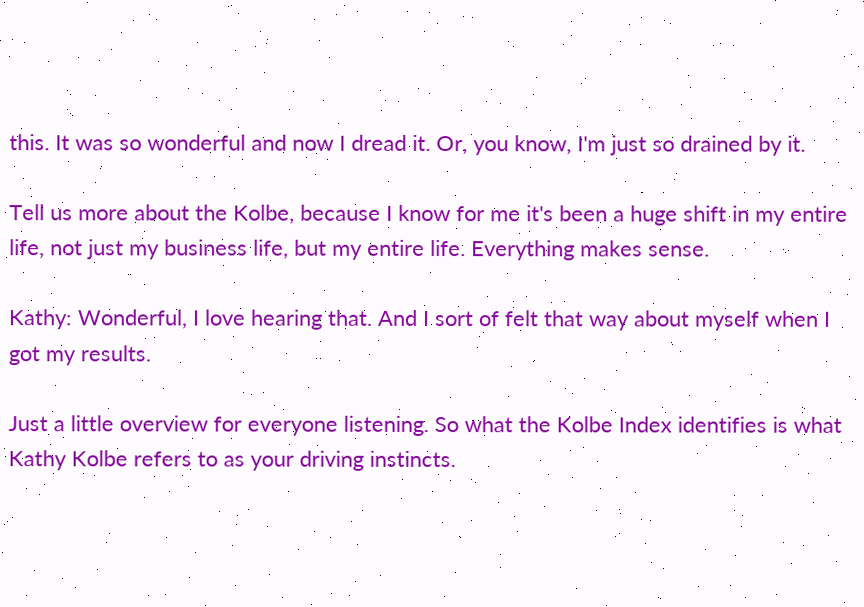this. It was so wonderful and now I dread it. Or, you know, I'm just so drained by it.

Tell us more about the Kolbe, because I know for me it's been a huge shift in my entire life, not just my business life, but my entire life. Everything makes sense.

Kathy: Wonderful, I love hearing that. And I sort of felt that way about myself when I got my results.

Just a little overview for everyone listening. So what the Kolbe Index identifies is what Kathy Kolbe refers to as your driving instincts.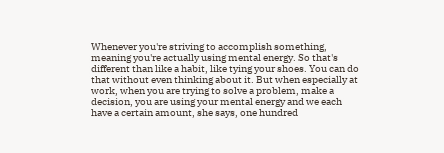Whenever you're striving to accomplish something, meaning you're actually using mental energy. So that's different than like a habit, like tying your shoes. You can do that without even thinking about it. But when especially at work, when you are trying to solve a problem, make a decision, you are using your mental energy and we each have a certain amount, she says, one hundred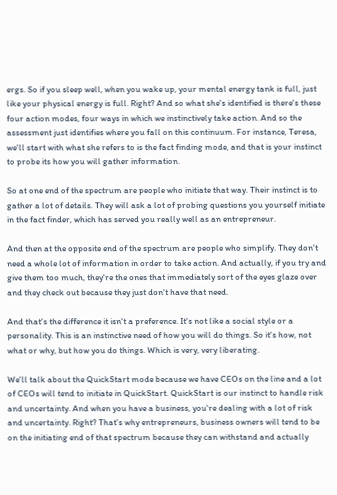ergs. So if you sleep well, when you wake up, your mental energy tank is full, just like your physical energy is full. Right? And so what she's identified is there's these four action modes, four ways in which we instinctively take action. And so the assessment just identifies where you fall on this continuum. For instance, Teresa, we'll start with what she refers to is the fact finding mode, and that is your instinct to probe its how you will gather information.

So at one end of the spectrum are people who initiate that way. Their instinct is to gather a lot of details. They will ask a lot of probing questions you yourself initiate in the fact finder, which has served you really well as an entrepreneur.

And then at the opposite end of the spectrum are people who simplify. They don't need a whole lot of information in order to take action. And actually, if you try and give them too much, they're the ones that immediately sort of the eyes glaze over and they check out because they just don't have that need.

And that's the difference it isn't a preference. It's not like a social style or a personality. This is an instinctive need of how you will do things. So it's how, not what or why, but how you do things. Which is very, very liberating.

We'll talk about the QuickStart mode because we have CEOs on the line and a lot of CEOs will tend to initiate in QuickStart. QuickStart is our instinct to handle risk and uncertainty. And when you have a business, you're dealing with a lot of risk and uncertainty. Right? That's why entrepreneurs, business owners will tend to be on the initiating end of that spectrum because they can withstand and actually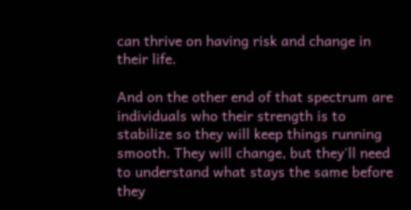can thrive on having risk and change in their life.

And on the other end of that spectrum are individuals who their strength is to stabilize so they will keep things running smooth. They will change, but they'll need to understand what stays the same before they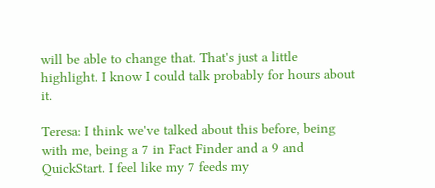will be able to change that. That's just a little highlight. I know I could talk probably for hours about it.

Teresa: I think we've talked about this before, being with me, being a 7 in Fact Finder and a 9 and QuickStart. I feel like my 7 feeds my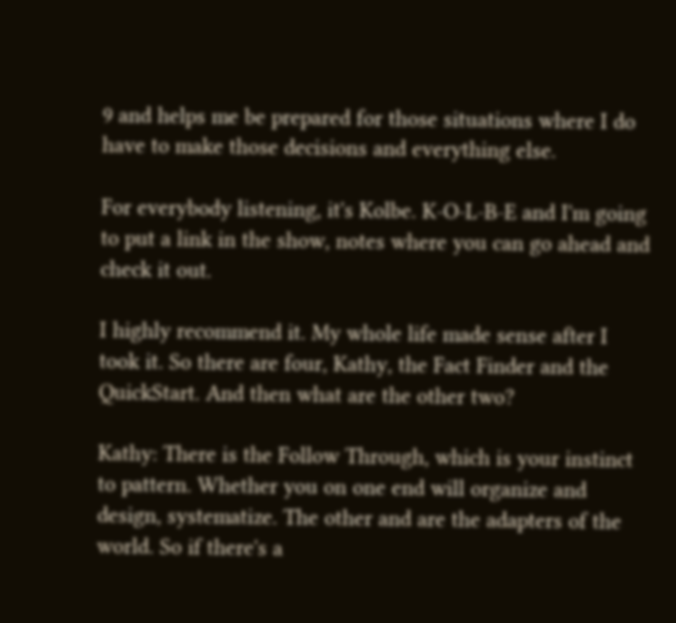9 and helps me be prepared for those situations where I do have to make those decisions and everything else.

For everybody listening, it's Kolbe. K-O-L-B-E and I'm going to put a link in the show, notes where you can go ahead and check it out.

I highly recommend it. My whole life made sense after I took it. So there are four, Kathy, the Fact Finder and the QuickStart. And then what are the other two?

Kathy: There is the Follow Through, which is your instinct to pattern. Whether you on one end will organize and design, systematize. The other and are the adapters of the world. So if there's a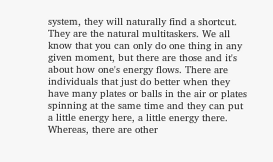system, they will naturally find a shortcut. They are the natural multitaskers. We all know that you can only do one thing in any given moment, but there are those and it's about how one's energy flows. There are individuals that just do better when they have many plates or balls in the air or plates spinning at the same time and they can put a little energy here, a little energy there. Whereas, there are other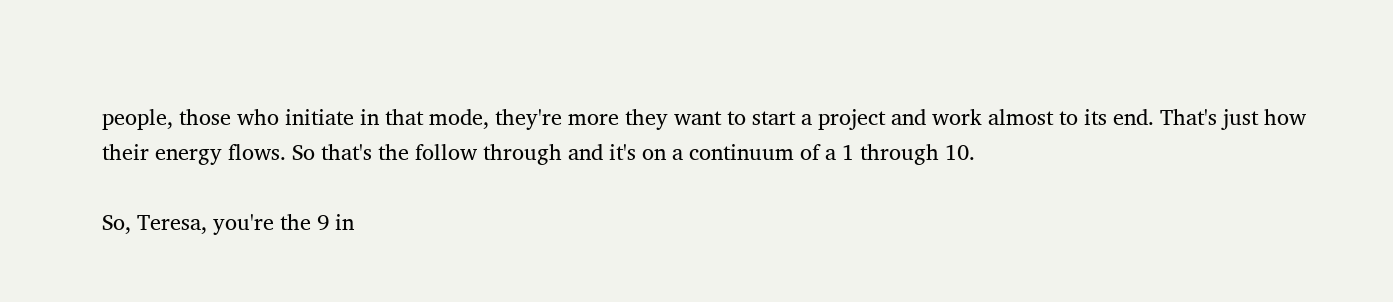people, those who initiate in that mode, they're more they want to start a project and work almost to its end. That's just how their energy flows. So that's the follow through and it's on a continuum of a 1 through 10.

So, Teresa, you're the 9 in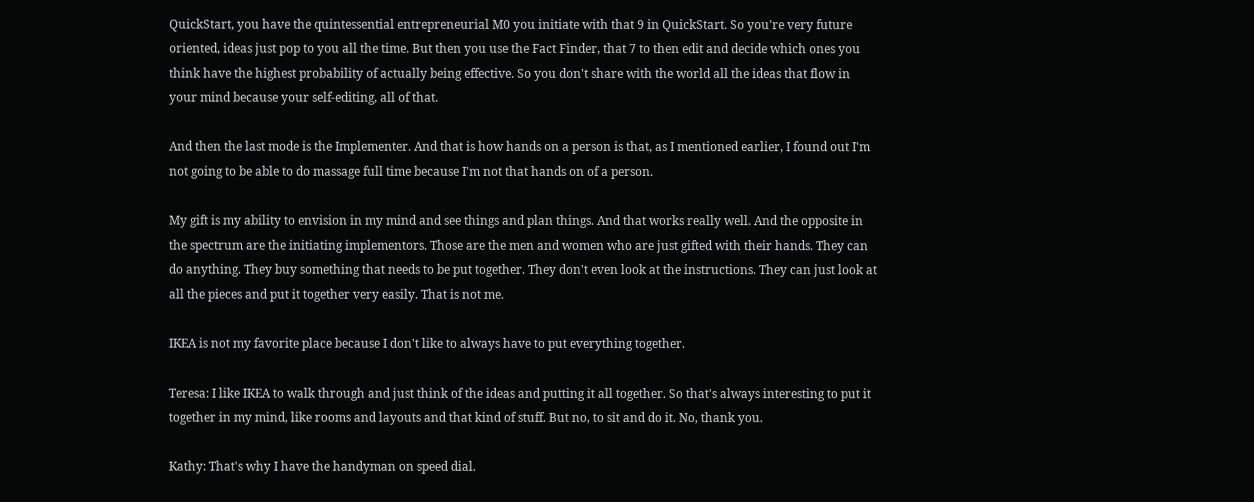QuickStart, you have the quintessential entrepreneurial M0 you initiate with that 9 in QuickStart. So you're very future oriented, ideas just pop to you all the time. But then you use the Fact Finder, that 7 to then edit and decide which ones you think have the highest probability of actually being effective. So you don't share with the world all the ideas that flow in your mind because your self-editing, all of that.

And then the last mode is the Implementer. And that is how hands on a person is that, as I mentioned earlier, I found out I'm not going to be able to do massage full time because I'm not that hands on of a person.

My gift is my ability to envision in my mind and see things and plan things. And that works really well. And the opposite in the spectrum are the initiating implementors. Those are the men and women who are just gifted with their hands. They can do anything. They buy something that needs to be put together. They don't even look at the instructions. They can just look at all the pieces and put it together very easily. That is not me.

IKEA is not my favorite place because I don't like to always have to put everything together.

Teresa: I like IKEA to walk through and just think of the ideas and putting it all together. So that's always interesting to put it together in my mind, like rooms and layouts and that kind of stuff. But no, to sit and do it. No, thank you.

Kathy: That's why I have the handyman on speed dial.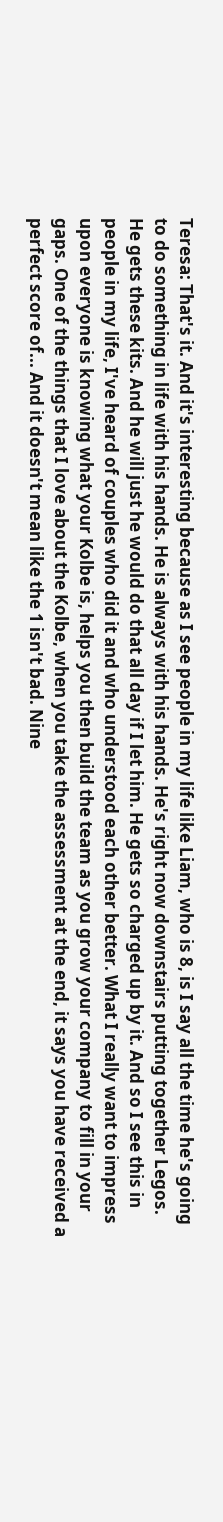Teresa: That's it. And it's interesting because as I see people in my life like Liam, who is 8, is I say all the time he's going to do something in life with his hands. He is always with his hands. He's right now downstairs putting together Legos. He gets these kits. And he will just he would do that all day if I let him. He gets so charged up by it. And so I see this in people in my life, I've heard of couples who did it and who understood each other better. What I really want to impress upon everyone is knowing what your Kolbe is, helps you then build the team as you grow your company to fill in your gaps. One of the things that I love about the Kolbe, when you take the assessment at the end, it says you have received a perfect score of... And it doesn't mean like the 1 isn't bad. Nine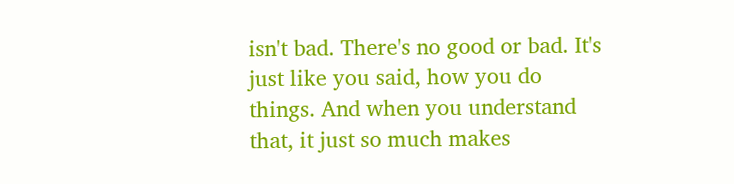isn't bad. There's no good or bad. It's just like you said, how you do things. And when you understand that, it just so much makes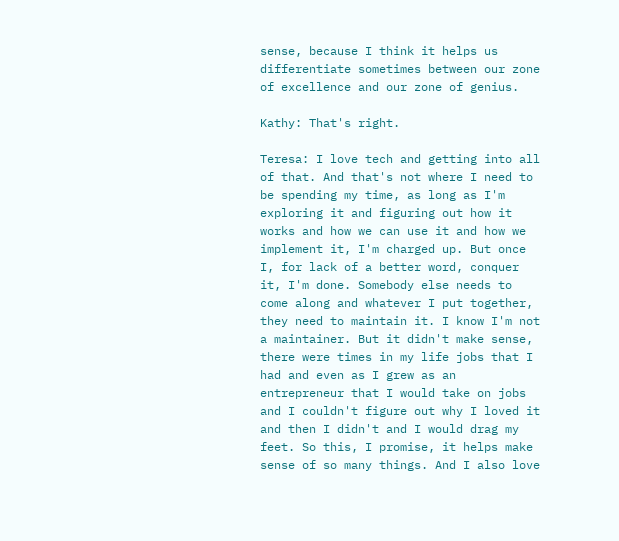sense, because I think it helps us differentiate sometimes between our zone of excellence and our zone of genius.

Kathy: That's right.

Teresa: I love tech and getting into all of that. And that's not where I need to be spending my time, as long as I'm exploring it and figuring out how it works and how we can use it and how we implement it, I'm charged up. But once I, for lack of a better word, conquer it, I'm done. Somebody else needs to come along and whatever I put together, they need to maintain it. I know I'm not a maintainer. But it didn't make sense, there were times in my life jobs that I had and even as I grew as an entrepreneur that I would take on jobs and I couldn't figure out why I loved it and then I didn't and I would drag my feet. So this, I promise, it helps make sense of so many things. And I also love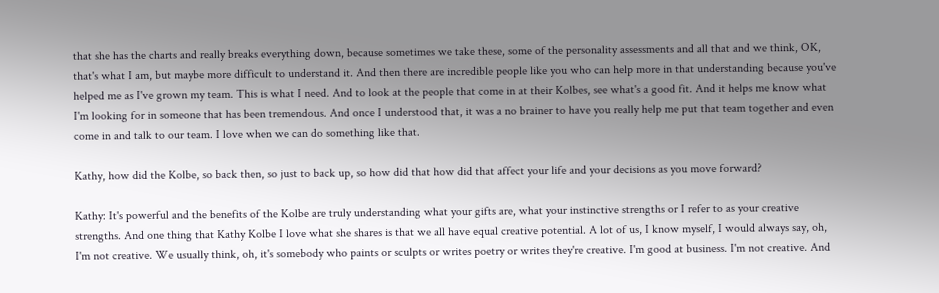that she has the charts and really breaks everything down, because sometimes we take these, some of the personality assessments and all that and we think, OK, that's what I am, but maybe more difficult to understand it. And then there are incredible people like you who can help more in that understanding because you've helped me as I've grown my team. This is what I need. And to look at the people that come in at their Kolbes, see what's a good fit. And it helps me know what I'm looking for in someone that has been tremendous. And once I understood that, it was a no brainer to have you really help me put that team together and even come in and talk to our team. I love when we can do something like that.

Kathy, how did the Kolbe, so back then, so just to back up, so how did that how did that affect your life and your decisions as you move forward?

Kathy: It's powerful and the benefits of the Kolbe are truly understanding what your gifts are, what your instinctive strengths or I refer to as your creative strengths. And one thing that Kathy Kolbe I love what she shares is that we all have equal creative potential. A lot of us, I know myself, I would always say, oh, I'm not creative. We usually think, oh, it's somebody who paints or sculpts or writes poetry or writes they're creative. I'm good at business. I'm not creative. And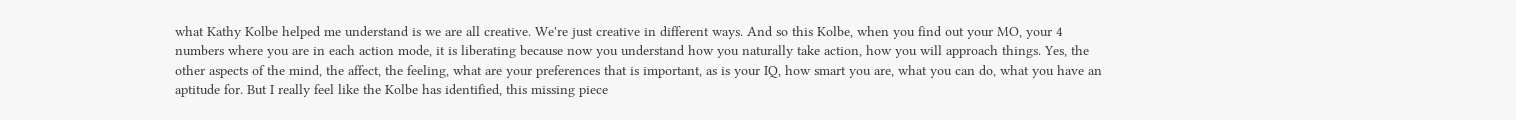what Kathy Kolbe helped me understand is we are all creative. We're just creative in different ways. And so this Kolbe, when you find out your MO, your 4 numbers where you are in each action mode, it is liberating because now you understand how you naturally take action, how you will approach things. Yes, the other aspects of the mind, the affect, the feeling, what are your preferences that is important, as is your IQ, how smart you are, what you can do, what you have an aptitude for. But I really feel like the Kolbe has identified, this missing piece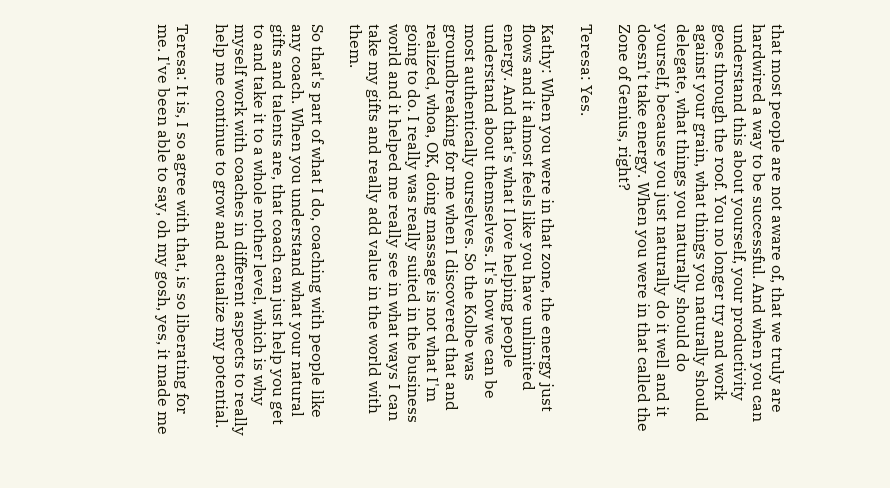that most people are not aware of, that we truly are hardwired a way to be successful. And when you can understand this about yourself, your productivity goes through the roof. You no longer try and work against your grain, what things you naturally should delegate, what things you naturally should do yourself, because you just naturally do it well and it doesn't take energy. When you were in that called the Zone of Genius, right?

Teresa: Yes.

Kathy: When you were in that zone, the energy just flows and it almost feels like you have unlimited energy. And that's what I love helping people understand about themselves. It's how we can be most authentically ourselves. So the Kolbe was groundbreaking for me when I discovered that and realized, whoa, OK, doing massage is not what I'm going to do. I really was really suited in the business world and it helped me really see in what ways I can take my gifts and really add value in the world with them.

So that's part of what I do, coaching with people like any coach. When you understand what your natural gifts and talents are, that coach can just help you get to and take it to a whole nother level, which is why myself work with coaches in different aspects to really help me continue to grow and actualize my potential.

Teresa: It is, I so agree with that, is so liberating for me. I've been able to say, oh my gosh, yes, it made me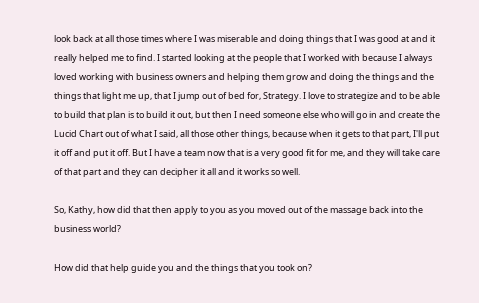look back at all those times where I was miserable and doing things that I was good at and it really helped me to find. I started looking at the people that I worked with because I always loved working with business owners and helping them grow and doing the things and the things that light me up, that I jump out of bed for, Strategy. I love to strategize and to be able to build that plan is to build it out, but then I need someone else who will go in and create the Lucid Chart out of what I said, all those other things, because when it gets to that part, I'll put it off and put it off. But I have a team now that is a very good fit for me, and they will take care of that part and they can decipher it all and it works so well.

So, Kathy, how did that then apply to you as you moved out of the massage back into the business world?

How did that help guide you and the things that you took on?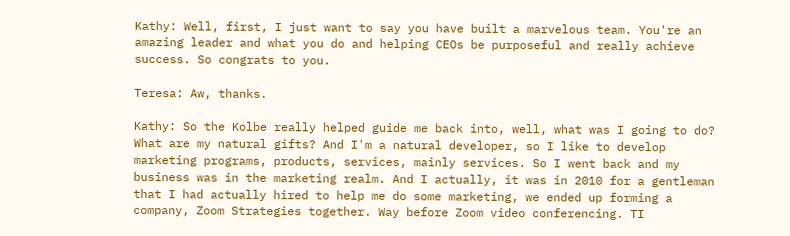Kathy: Well, first, I just want to say you have built a marvelous team. You're an amazing leader and what you do and helping CEOs be purposeful and really achieve success. So congrats to you.

Teresa: Aw, thanks.

Kathy: So the Kolbe really helped guide me back into, well, what was I going to do? What are my natural gifts? And I'm a natural developer, so I like to develop marketing programs, products, services, mainly services. So I went back and my business was in the marketing realm. And I actually, it was in 2010 for a gentleman that I had actually hired to help me do some marketing, we ended up forming a company, Zoom Strategies together. Way before Zoom video conferencing. TI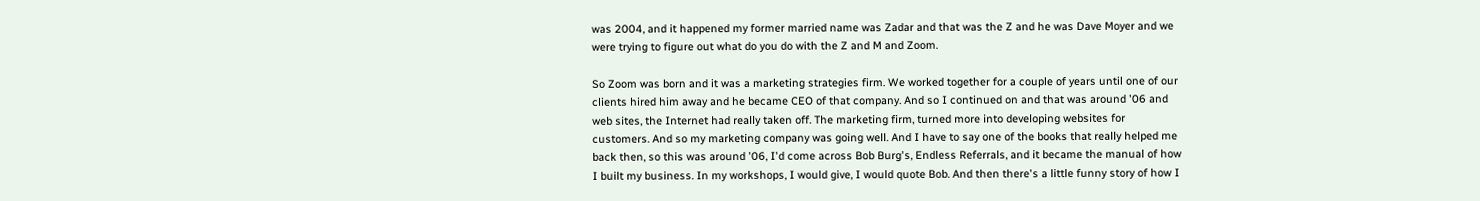was 2004, and it happened my former married name was Zadar and that was the Z and he was Dave Moyer and we were trying to figure out what do you do with the Z and M and Zoom.

So Zoom was born and it was a marketing strategies firm. We worked together for a couple of years until one of our clients hired him away and he became CEO of that company. And so I continued on and that was around '06 and web sites, the Internet had really taken off. The marketing firm, turned more into developing websites for customers. And so my marketing company was going well. And I have to say one of the books that really helped me back then, so this was around '06, I'd come across Bob Burg's, Endless Referrals, and it became the manual of how I built my business. In my workshops, I would give, I would quote Bob. And then there's a little funny story of how I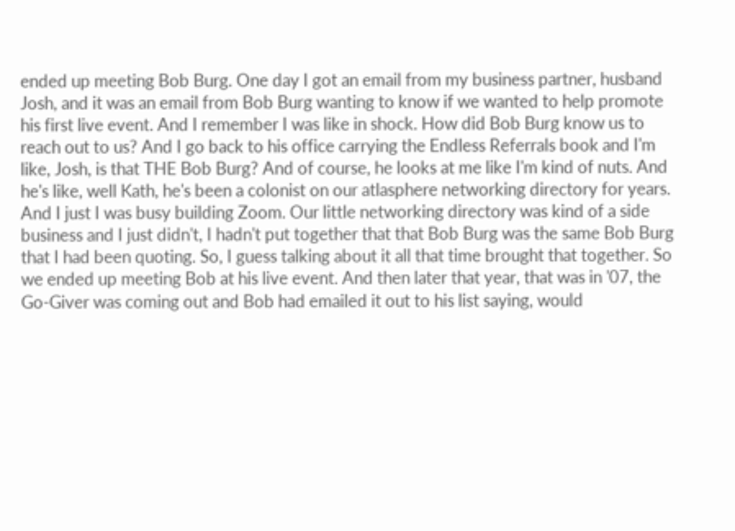ended up meeting Bob Burg. One day I got an email from my business partner, husband Josh, and it was an email from Bob Burg wanting to know if we wanted to help promote his first live event. And I remember I was like in shock. How did Bob Burg know us to reach out to us? And I go back to his office carrying the Endless Referrals book and I'm like, Josh, is that THE Bob Burg? And of course, he looks at me like I'm kind of nuts. And he's like, well Kath, he's been a colonist on our atlasphere networking directory for years. And I just I was busy building Zoom. Our little networking directory was kind of a side business and I just didn't, I hadn't put together that that Bob Burg was the same Bob Burg that I had been quoting. So, I guess talking about it all that time brought that together. So we ended up meeting Bob at his live event. And then later that year, that was in '07, the Go-Giver was coming out and Bob had emailed it out to his list saying, would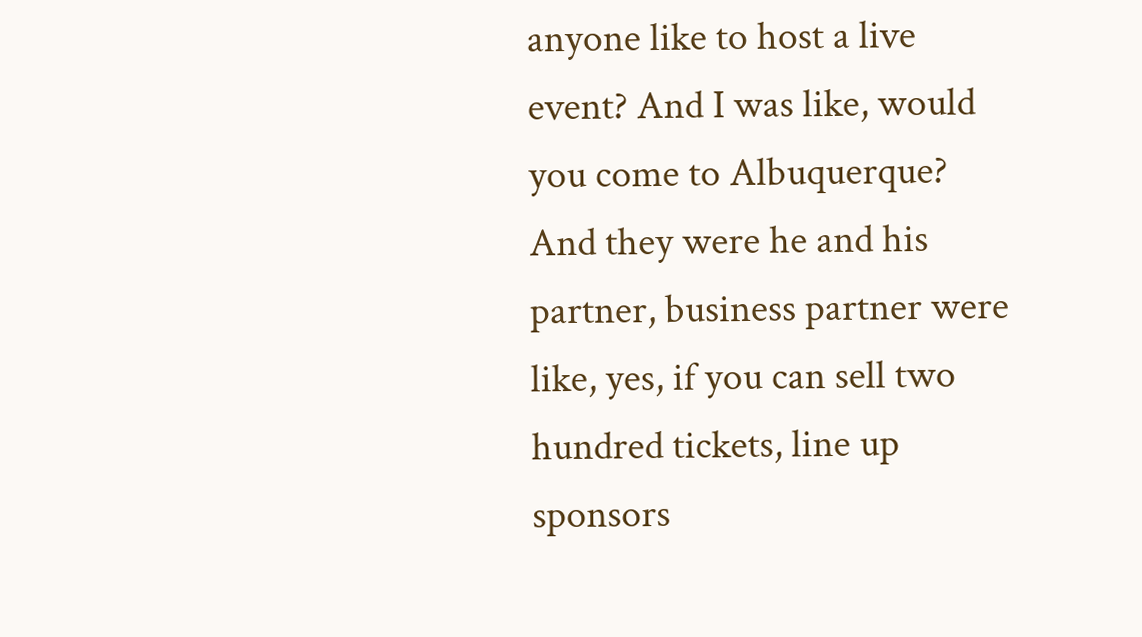anyone like to host a live event? And I was like, would you come to Albuquerque? And they were he and his partner, business partner were like, yes, if you can sell two hundred tickets, line up sponsors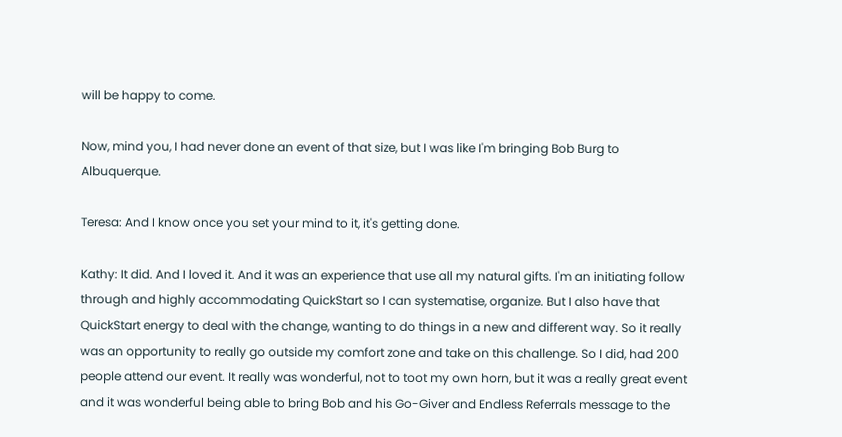will be happy to come.

Now, mind you, I had never done an event of that size, but I was like I'm bringing Bob Burg to Albuquerque.

Teresa: And I know once you set your mind to it, it's getting done.

Kathy: It did. And I loved it. And it was an experience that use all my natural gifts. I'm an initiating follow through and highly accommodating QuickStart so I can systematise, organize. But I also have that QuickStart energy to deal with the change, wanting to do things in a new and different way. So it really was an opportunity to really go outside my comfort zone and take on this challenge. So I did, had 200 people attend our event. It really was wonderful, not to toot my own horn, but it was a really great event and it was wonderful being able to bring Bob and his Go-Giver and Endless Referrals message to the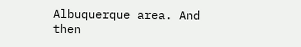Albuquerque area. And then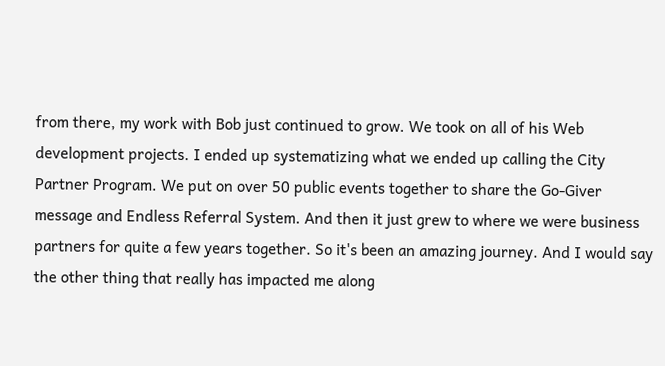from there, my work with Bob just continued to grow. We took on all of his Web development projects. I ended up systematizing what we ended up calling the City Partner Program. We put on over 50 public events together to share the Go-Giver message and Endless Referral System. And then it just grew to where we were business partners for quite a few years together. So it's been an amazing journey. And I would say the other thing that really has impacted me along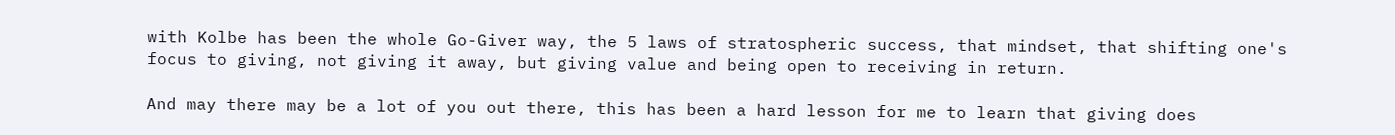with Kolbe has been the whole Go-Giver way, the 5 laws of stratospheric success, that mindset, that shifting one's focus to giving, not giving it away, but giving value and being open to receiving in return.

And may there may be a lot of you out there, this has been a hard lesson for me to learn that giving does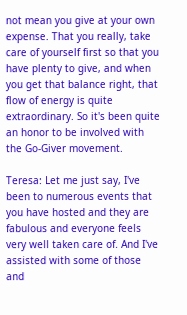not mean you give at your own expense. That you really, take care of yourself first so that you have plenty to give, and when you get that balance right, that flow of energy is quite extraordinary. So it's been quite an honor to be involved with the Go-Giver movement.

Teresa: Let me just say, I've been to numerous events that you have hosted and they are fabulous and everyone feels very well taken care of. And I've assisted with some of those and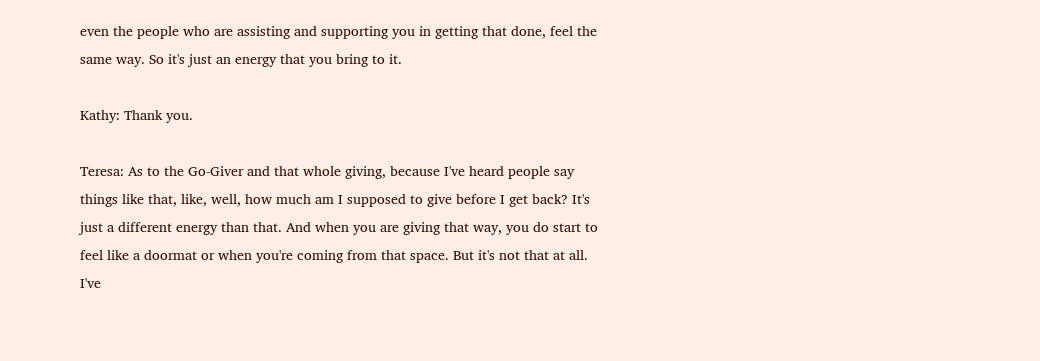even the people who are assisting and supporting you in getting that done, feel the same way. So it's just an energy that you bring to it.

Kathy: Thank you.

Teresa: As to the Go-Giver and that whole giving, because I've heard people say things like that, like, well, how much am I supposed to give before I get back? It's just a different energy than that. And when you are giving that way, you do start to feel like a doormat or when you're coming from that space. But it's not that at all. I've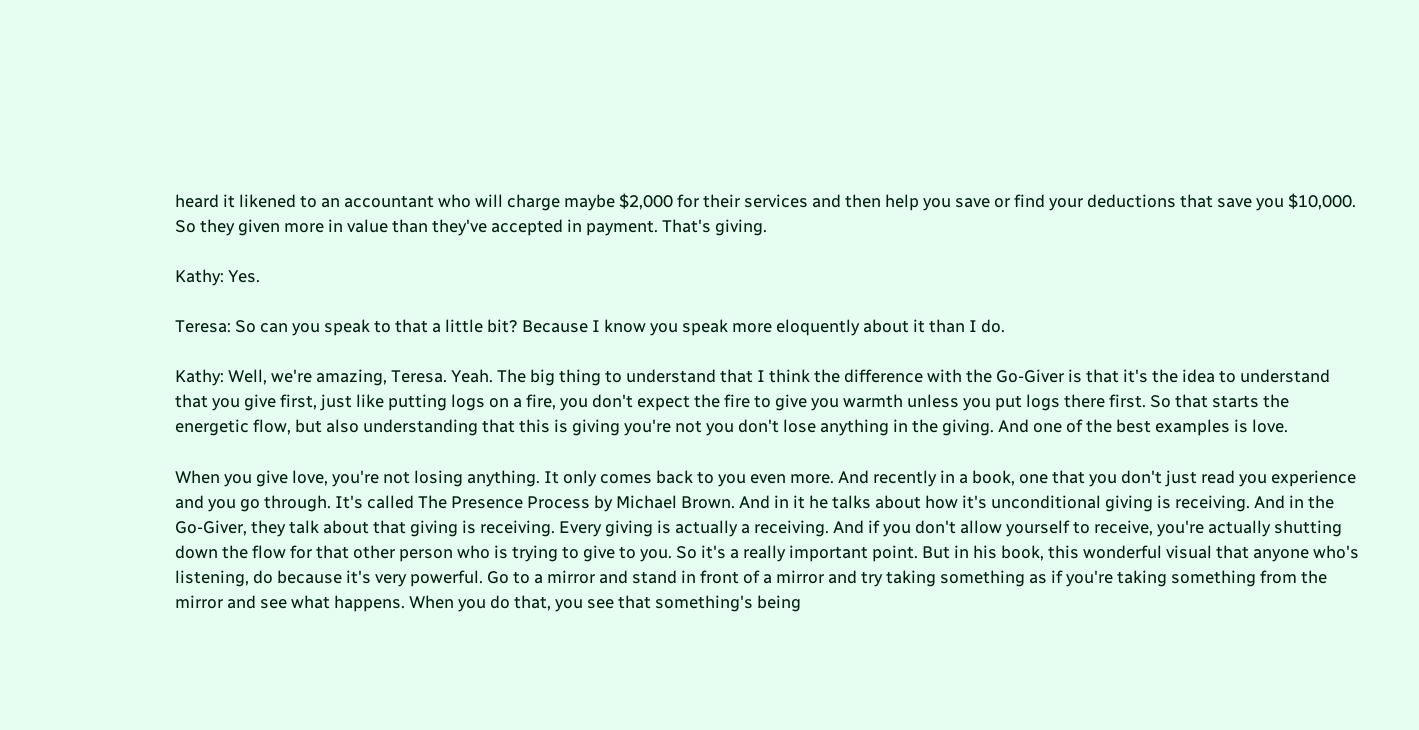heard it likened to an accountant who will charge maybe $2,000 for their services and then help you save or find your deductions that save you $10,000. So they given more in value than they've accepted in payment. That's giving.

Kathy: Yes.

Teresa: So can you speak to that a little bit? Because I know you speak more eloquently about it than I do.

Kathy: Well, we're amazing, Teresa. Yeah. The big thing to understand that I think the difference with the Go-Giver is that it's the idea to understand that you give first, just like putting logs on a fire, you don't expect the fire to give you warmth unless you put logs there first. So that starts the energetic flow, but also understanding that this is giving you're not you don't lose anything in the giving. And one of the best examples is love.

When you give love, you're not losing anything. It only comes back to you even more. And recently in a book, one that you don't just read you experience and you go through. It's called The Presence Process by Michael Brown. And in it he talks about how it's unconditional giving is receiving. And in the Go-Giver, they talk about that giving is receiving. Every giving is actually a receiving. And if you don't allow yourself to receive, you're actually shutting down the flow for that other person who is trying to give to you. So it's a really important point. But in his book, this wonderful visual that anyone who's listening, do because it's very powerful. Go to a mirror and stand in front of a mirror and try taking something as if you're taking something from the mirror and see what happens. When you do that, you see that something's being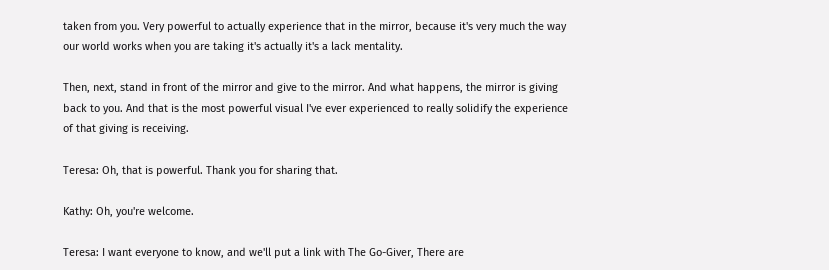taken from you. Very powerful to actually experience that in the mirror, because it's very much the way our world works when you are taking it's actually it's a lack mentality.

Then, next, stand in front of the mirror and give to the mirror. And what happens, the mirror is giving back to you. And that is the most powerful visual I've ever experienced to really solidify the experience of that giving is receiving.

Teresa: Oh, that is powerful. Thank you for sharing that.

Kathy: Oh, you're welcome.

Teresa: I want everyone to know, and we'll put a link with The Go-Giver, There are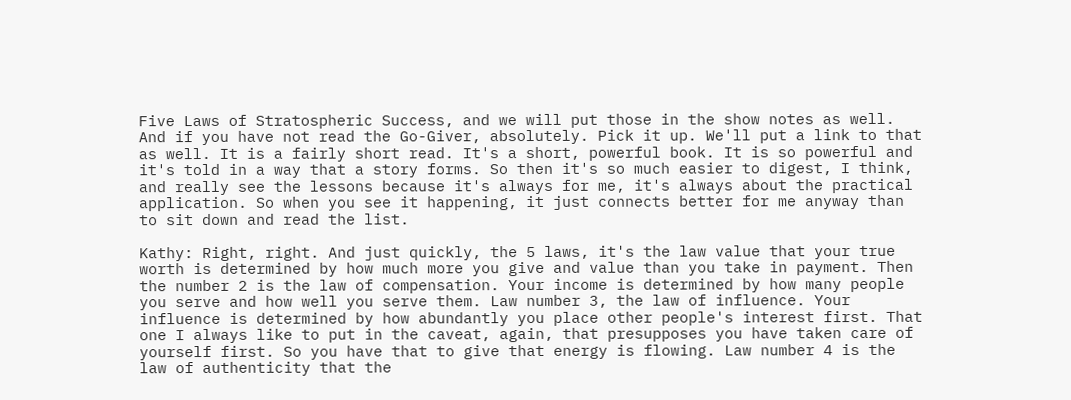Five Laws of Stratospheric Success, and we will put those in the show notes as well. And if you have not read the Go-Giver, absolutely. Pick it up. We'll put a link to that as well. It is a fairly short read. It's a short, powerful book. It is so powerful and it's told in a way that a story forms. So then it's so much easier to digest, I think, and really see the lessons because it's always for me, it's always about the practical application. So when you see it happening, it just connects better for me anyway than to sit down and read the list.

Kathy: Right, right. And just quickly, the 5 laws, it's the law value that your true worth is determined by how much more you give and value than you take in payment. Then the number 2 is the law of compensation. Your income is determined by how many people you serve and how well you serve them. Law number 3, the law of influence. Your influence is determined by how abundantly you place other people's interest first. That one I always like to put in the caveat, again, that presupposes you have taken care of yourself first. So you have that to give that energy is flowing. Law number 4 is the law of authenticity that the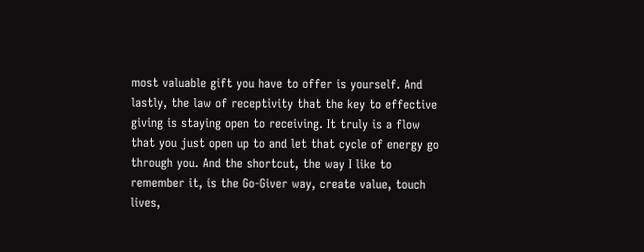most valuable gift you have to offer is yourself. And lastly, the law of receptivity that the key to effective giving is staying open to receiving. It truly is a flow that you just open up to and let that cycle of energy go through you. And the shortcut, the way I like to remember it, is the Go-Giver way, create value, touch lives,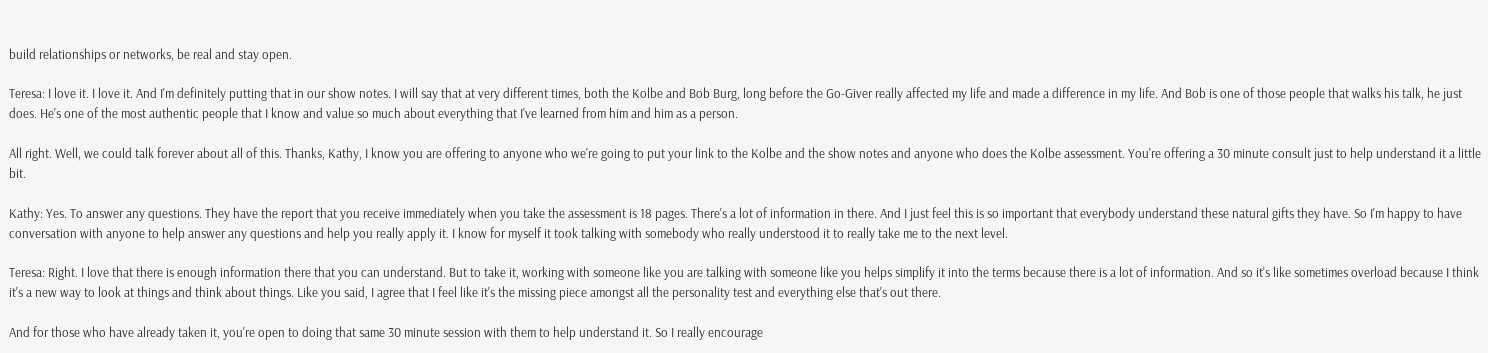build relationships or networks, be real and stay open.

Teresa: I love it. I love it. And I'm definitely putting that in our show notes. I will say that at very different times, both the Kolbe and Bob Burg, long before the Go-Giver really affected my life and made a difference in my life. And Bob is one of those people that walks his talk, he just does. He's one of the most authentic people that I know and value so much about everything that I've learned from him and him as a person.

All right. Well, we could talk forever about all of this. Thanks, Kathy, I know you are offering to anyone who we're going to put your link to the Kolbe and the show notes and anyone who does the Kolbe assessment. You're offering a 30 minute consult just to help understand it a little bit.

Kathy: Yes. To answer any questions. They have the report that you receive immediately when you take the assessment is 18 pages. There's a lot of information in there. And I just feel this is so important that everybody understand these natural gifts they have. So I'm happy to have conversation with anyone to help answer any questions and help you really apply it. I know for myself it took talking with somebody who really understood it to really take me to the next level.

Teresa: Right. I love that there is enough information there that you can understand. But to take it, working with someone like you are talking with someone like you helps simplify it into the terms because there is a lot of information. And so it's like sometimes overload because I think it's a new way to look at things and think about things. Like you said, I agree that I feel like it's the missing piece amongst all the personality test and everything else that's out there.

And for those who have already taken it, you're open to doing that same 30 minute session with them to help understand it. So I really encourage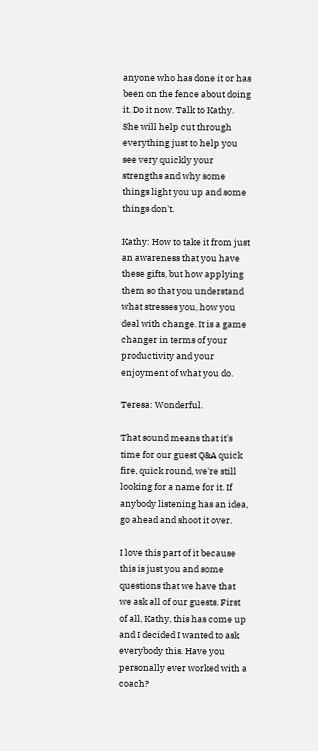anyone who has done it or has been on the fence about doing it. Do it now. Talk to Kathy. She will help cut through everything just to help you see very quickly your strengths and why some things light you up and some things don't.

Kathy: How to take it from just an awareness that you have these gifts, but how applying them so that you understand what stresses you, how you deal with change. It is a game changer in terms of your productivity and your enjoyment of what you do.

Teresa: Wonderful.

That sound means that it's time for our guest Q&A quick fire, quick round, we're still looking for a name for it. If anybody listening has an idea, go ahead and shoot it over.

I love this part of it because this is just you and some questions that we have that we ask all of our guests. First of all, Kathy, this has come up and I decided I wanted to ask everybody this. Have you personally ever worked with a coach?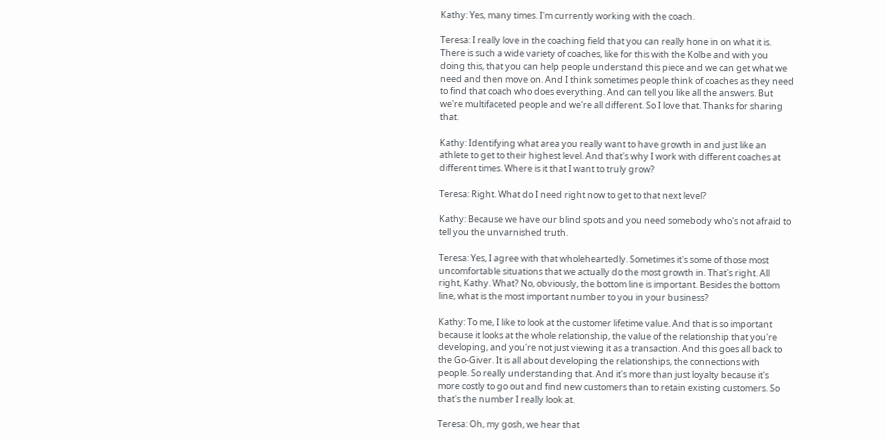Kathy: Yes, many times. I'm currently working with the coach.

Teresa: I really love in the coaching field that you can really hone in on what it is. There is such a wide variety of coaches, like for this with the Kolbe and with you doing this, that you can help people understand this piece and we can get what we need and then move on. And I think sometimes people think of coaches as they need to find that coach who does everything. And can tell you like all the answers. But we're multifaceted people and we're all different. So I love that. Thanks for sharing that.

Kathy: Identifying what area you really want to have growth in and just like an athlete to get to their highest level. And that's why I work with different coaches at different times. Where is it that I want to truly grow?

Teresa: Right. What do I need right now to get to that next level?

Kathy: Because we have our blind spots and you need somebody who's not afraid to tell you the unvarnished truth.

Teresa: Yes, I agree with that wholeheartedly. Sometimes it's some of those most uncomfortable situations that we actually do the most growth in. That's right. All right, Kathy. What? No, obviously, the bottom line is important. Besides the bottom line, what is the most important number to you in your business?

Kathy: To me, I like to look at the customer lifetime value. And that is so important because it looks at the whole relationship, the value of the relationship that you're developing, and you're not just viewing it as a transaction. And this goes all back to the Go-Giver. It is all about developing the relationships, the connections with people. So really understanding that. And it's more than just loyalty because it's more costly to go out and find new customers than to retain existing customers. So that's the number I really look at.

Teresa: Oh, my gosh, we hear that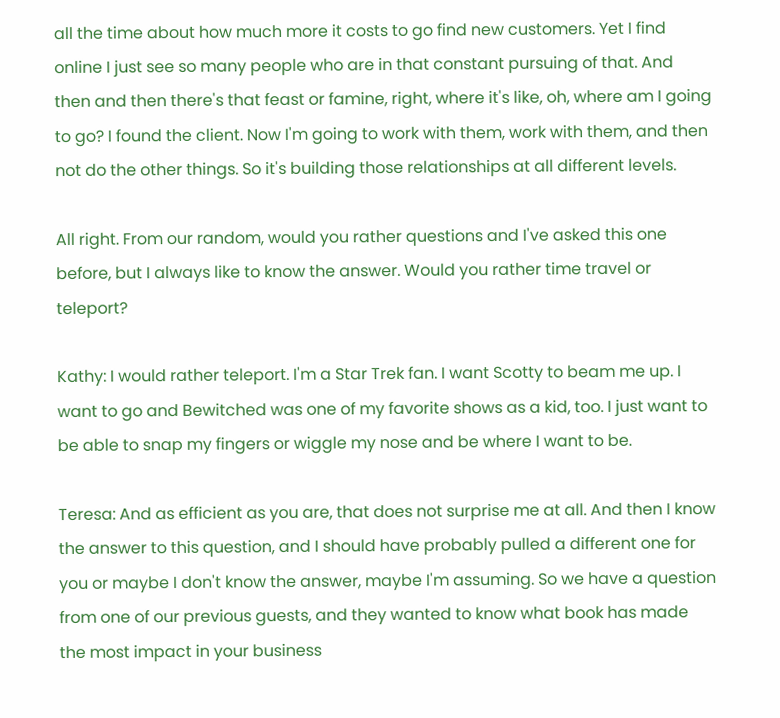all the time about how much more it costs to go find new customers. Yet I find online I just see so many people who are in that constant pursuing of that. And then and then there's that feast or famine, right, where it's like, oh, where am I going to go? I found the client. Now I'm going to work with them, work with them, and then not do the other things. So it's building those relationships at all different levels.

All right. From our random, would you rather questions and I've asked this one before, but I always like to know the answer. Would you rather time travel or teleport?

Kathy: I would rather teleport. I'm a Star Trek fan. I want Scotty to beam me up. I want to go and Bewitched was one of my favorite shows as a kid, too. I just want to be able to snap my fingers or wiggle my nose and be where I want to be.

Teresa: And as efficient as you are, that does not surprise me at all. And then I know the answer to this question, and I should have probably pulled a different one for you or maybe I don't know the answer, maybe I'm assuming. So we have a question from one of our previous guests, and they wanted to know what book has made the most impact in your business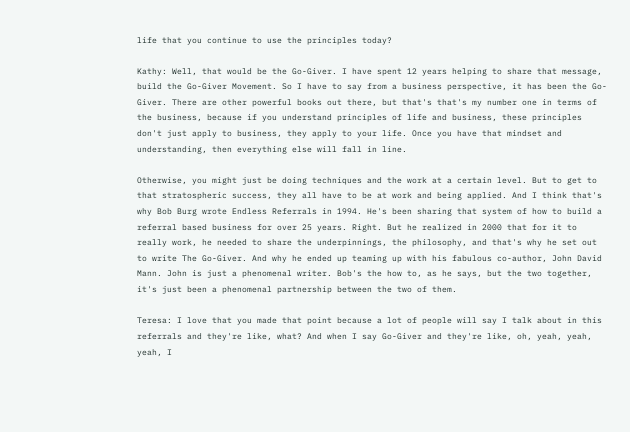life that you continue to use the principles today?

Kathy: Well, that would be the Go-Giver. I have spent 12 years helping to share that message, build the Go-Giver Movement. So I have to say from a business perspective, it has been the Go-Giver. There are other powerful books out there, but that's that's my number one in terms of the business, because if you understand principles of life and business, these principles don't just apply to business, they apply to your life. Once you have that mindset and understanding, then everything else will fall in line.

Otherwise, you might just be doing techniques and the work at a certain level. But to get to that stratospheric success, they all have to be at work and being applied. And I think that's why Bob Burg wrote Endless Referrals in 1994. He's been sharing that system of how to build a referral based business for over 25 years. Right. But he realized in 2000 that for it to really work, he needed to share the underpinnings, the philosophy, and that's why he set out to write The Go-Giver. And why he ended up teaming up with his fabulous co-author, John David Mann. John is just a phenomenal writer. Bob's the how to, as he says, but the two together, it's just been a phenomenal partnership between the two of them.

Teresa: I love that you made that point because a lot of people will say I talk about in this referrals and they're like, what? And when I say Go-Giver and they're like, oh, yeah, yeah, yeah, I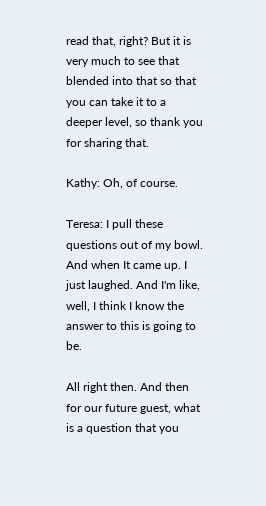read that, right? But it is very much to see that blended into that so that you can take it to a deeper level, so thank you for sharing that.

Kathy: Oh, of course.

Teresa: I pull these questions out of my bowl. And when It came up. I just laughed. And I'm like, well, I think I know the answer to this is going to be.

All right then. And then for our future guest, what is a question that you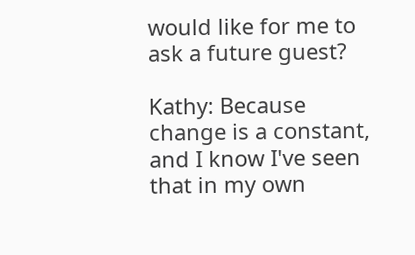would like for me to ask a future guest?

Kathy: Because change is a constant, and I know I've seen that in my own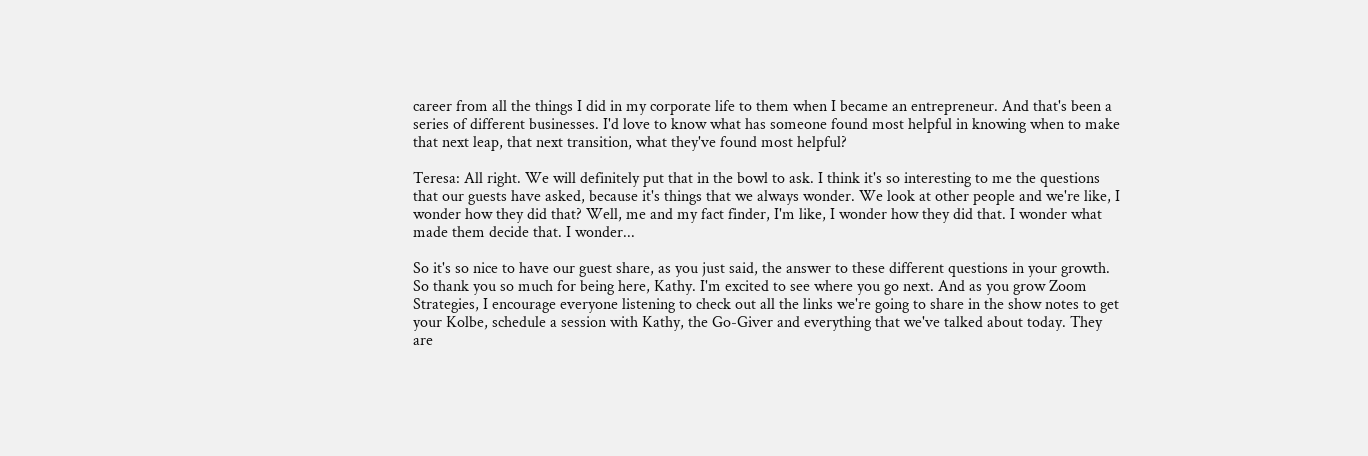career from all the things I did in my corporate life to them when I became an entrepreneur. And that's been a series of different businesses. I'd love to know what has someone found most helpful in knowing when to make that next leap, that next transition, what they've found most helpful?

Teresa: All right. We will definitely put that in the bowl to ask. I think it's so interesting to me the questions that our guests have asked, because it's things that we always wonder. We look at other people and we're like, I wonder how they did that? Well, me and my fact finder, I'm like, I wonder how they did that. I wonder what made them decide that. I wonder...

So it's so nice to have our guest share, as you just said, the answer to these different questions in your growth. So thank you so much for being here, Kathy. I'm excited to see where you go next. And as you grow Zoom Strategies, I encourage everyone listening to check out all the links we're going to share in the show notes to get your Kolbe, schedule a session with Kathy, the Go-Giver and everything that we've talked about today. They are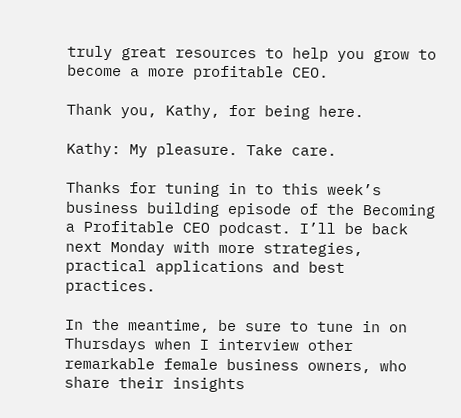truly great resources to help you grow to become a more profitable CEO.

Thank you, Kathy, for being here.

Kathy: My pleasure. Take care.

Thanks for tuning in to this week’s business building episode of the Becoming a Profitable CEO podcast. I’ll be back next Monday with more strategies, practical applications and best practices.

In the meantime, be sure to tune in on Thursdays when I interview other remarkable female business owners, who share their insights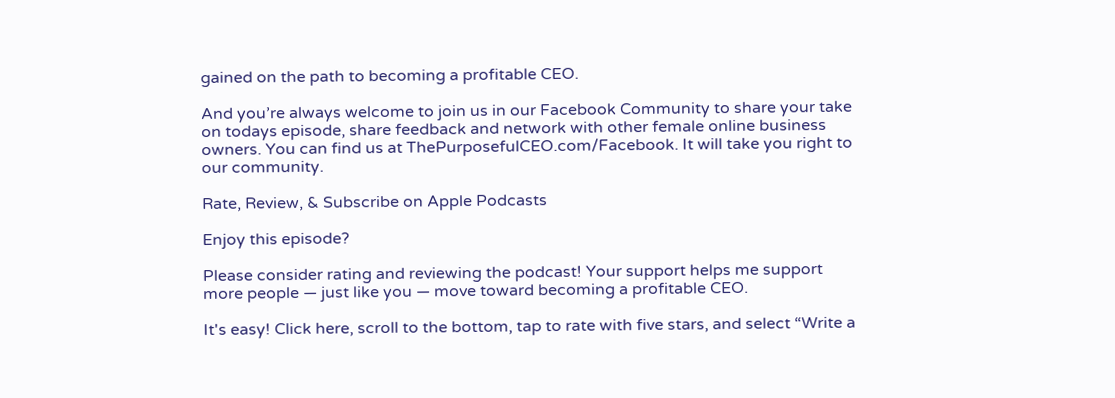gained on the path to becoming a profitable CEO.

And you’re always welcome to join us in our Facebook Community to share your take on todays episode, share feedback and network with other female online business owners. You can find us at ThePurposefulCEO.com/Facebook. It will take you right to our community.

Rate, Review, & Subscribe on Apple Podcasts

Enjoy this episode?

Please consider rating and reviewing the podcast! Your support helps me support more people — just like you — move toward becoming a profitable CEO.

It's easy! Click here, scroll to the bottom, tap to rate with five stars, and select “Write a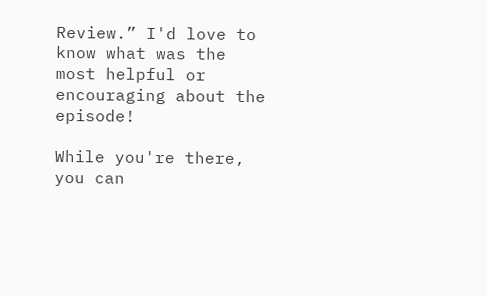Review.” I'd love to know what was the most helpful or encouraging about the episode!

While you're there, you can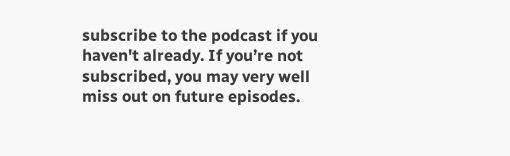subscribe to the podcast if you haven't already. If you’re not subscribed, you may very well miss out on future episodes.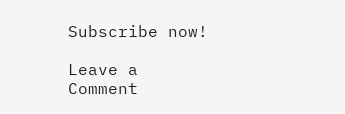Subscribe now!

Leave a Comment